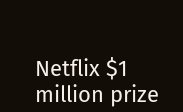Netflix $1 million prize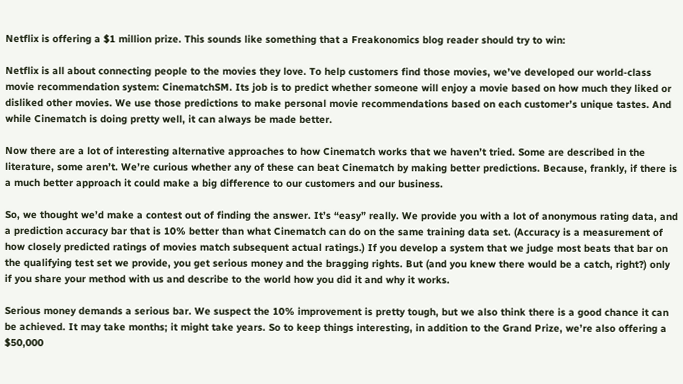Netflix is offering a $1 million prize. This sounds like something that a Freakonomics blog reader should try to win:

Netflix is all about connecting people to the movies they love. To help customers find those movies, we’ve developed our world-class movie recommendation system: CinematchSM. Its job is to predict whether someone will enjoy a movie based on how much they liked or disliked other movies. We use those predictions to make personal movie recommendations based on each customer’s unique tastes. And while Cinematch is doing pretty well, it can always be made better.

Now there are a lot of interesting alternative approaches to how Cinematch works that we haven’t tried. Some are described in the literature, some aren’t. We’re curious whether any of these can beat Cinematch by making better predictions. Because, frankly, if there is a much better approach it could make a big difference to our customers and our business.

So, we thought we’d make a contest out of finding the answer. It’s “easy” really. We provide you with a lot of anonymous rating data, and a prediction accuracy bar that is 10% better than what Cinematch can do on the same training data set. (Accuracy is a measurement of how closely predicted ratings of movies match subsequent actual ratings.) If you develop a system that we judge most beats that bar on the qualifying test set we provide, you get serious money and the bragging rights. But (and you knew there would be a catch, right?) only if you share your method with us and describe to the world how you did it and why it works.

Serious money demands a serious bar. We suspect the 10% improvement is pretty tough, but we also think there is a good chance it can be achieved. It may take months; it might take years. So to keep things interesting, in addition to the Grand Prize, we’re also offering a $50,000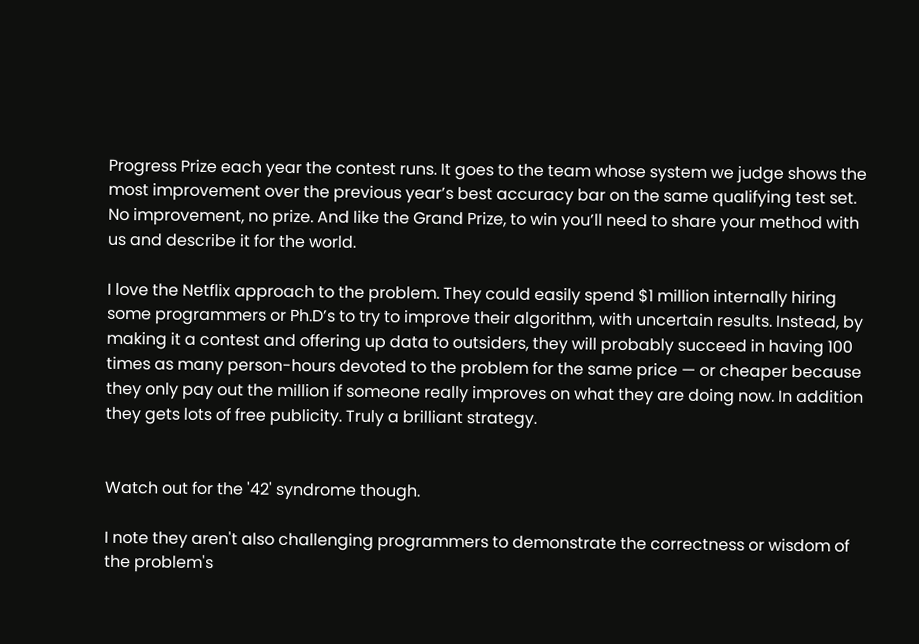Progress Prize each year the contest runs. It goes to the team whose system we judge shows the most improvement over the previous year’s best accuracy bar on the same qualifying test set. No improvement, no prize. And like the Grand Prize, to win you’ll need to share your method with us and describe it for the world.

I love the Netflix approach to the problem. They could easily spend $1 million internally hiring some programmers or Ph.D’s to try to improve their algorithm, with uncertain results. Instead, by making it a contest and offering up data to outsiders, they will probably succeed in having 100 times as many person-hours devoted to the problem for the same price — or cheaper because they only pay out the million if someone really improves on what they are doing now. In addition they gets lots of free publicity. Truly a brilliant strategy.


Watch out for the '42' syndrome though.

I note they aren't also challenging programmers to demonstrate the correctness or wisdom of the problem's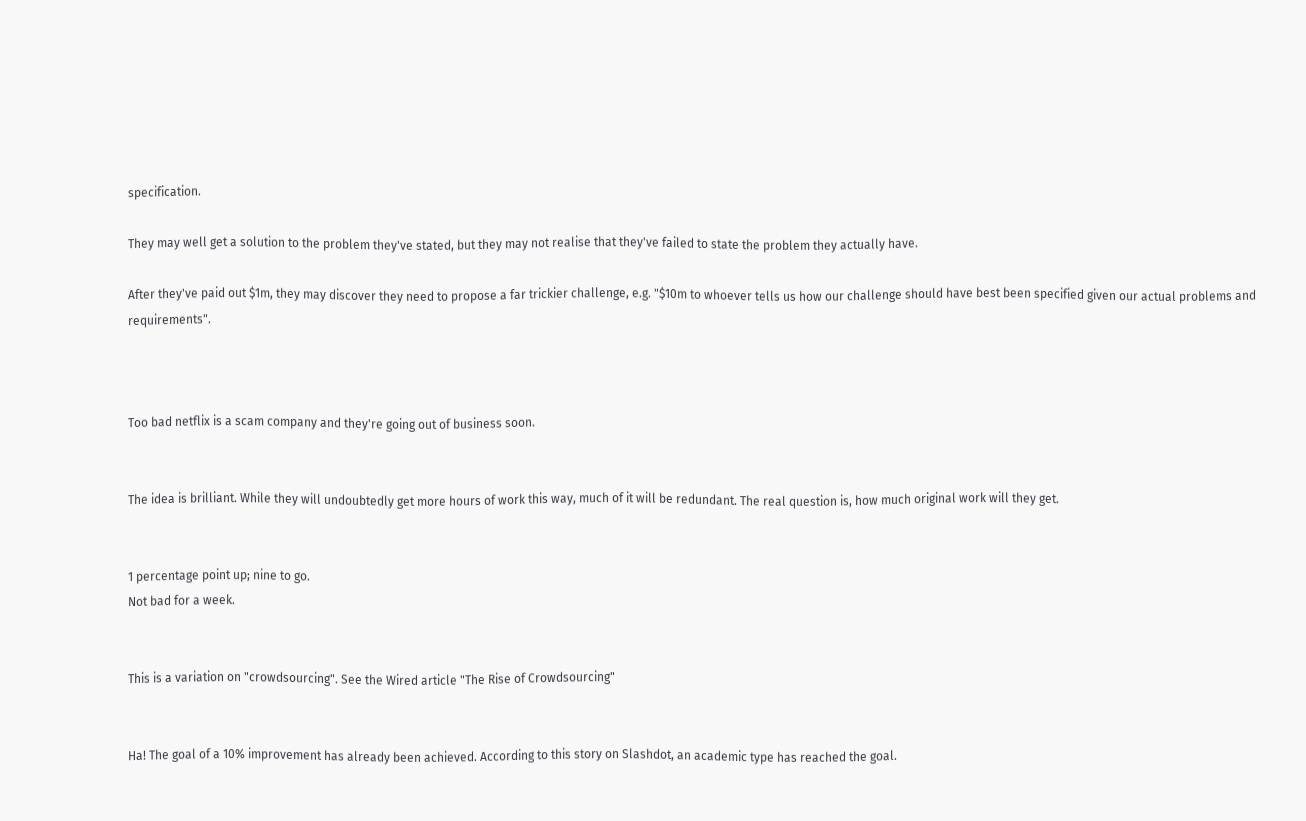specification.

They may well get a solution to the problem they've stated, but they may not realise that they've failed to state the problem they actually have.

After they've paid out $1m, they may discover they need to propose a far trickier challenge, e.g. "$10m to whoever tells us how our challenge should have best been specified given our actual problems and requirements".



Too bad netflix is a scam company and they're going out of business soon.


The idea is brilliant. While they will undoubtedly get more hours of work this way, much of it will be redundant. The real question is, how much original work will they get.


1 percentage point up; nine to go.
Not bad for a week.


This is a variation on "crowdsourcing". See the Wired article "The Rise of Crowdsourcing"


Ha! The goal of a 10% improvement has already been achieved. According to this story on Slashdot, an academic type has reached the goal.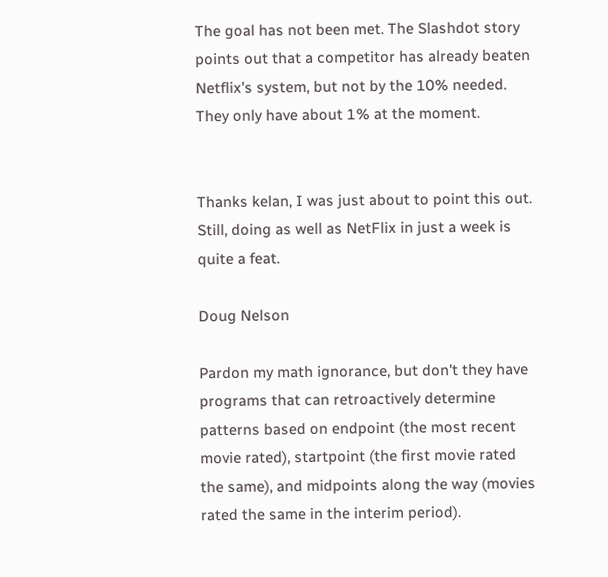The goal has not been met. The Slashdot story points out that a competitor has already beaten Netflix's system, but not by the 10% needed. They only have about 1% at the moment.


Thanks kelan, I was just about to point this out. Still, doing as well as NetFlix in just a week is quite a feat.

Doug Nelson

Pardon my math ignorance, but don't they have programs that can retroactively determine patterns based on endpoint (the most recent movie rated), startpoint (the first movie rated the same), and midpoints along the way (movies rated the same in the interim period).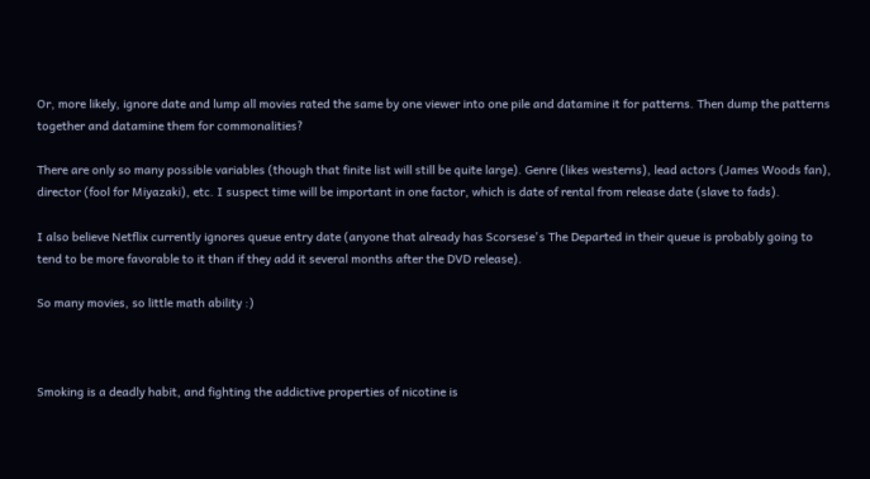Or, more likely, ignore date and lump all movies rated the same by one viewer into one pile and datamine it for patterns. Then dump the patterns together and datamine them for commonalities?

There are only so many possible variables (though that finite list will still be quite large). Genre (likes westerns), lead actors (James Woods fan), director (fool for Miyazaki), etc. I suspect time will be important in one factor, which is date of rental from release date (slave to fads).

I also believe Netflix currently ignores queue entry date (anyone that already has Scorsese's The Departed in their queue is probably going to tend to be more favorable to it than if they add it several months after the DVD release).

So many movies, so little math ability :)



Smoking is a deadly habit, and fighting the addictive properties of nicotine is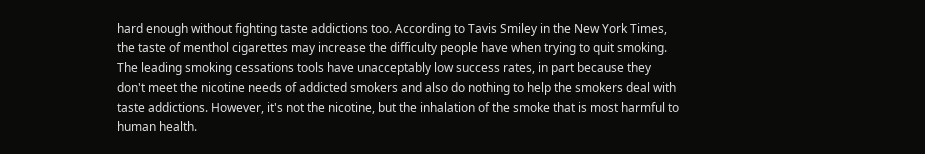hard enough without fighting taste addictions too. According to Tavis Smiley in the New York Times, the taste of menthol cigarettes may increase the difficulty people have when trying to quit smoking. The leading smoking cessations tools have unacceptably low success rates, in part because they don't meet the nicotine needs of addicted smokers and also do nothing to help the smokers deal with taste addictions. However, it's not the nicotine, but the inhalation of the smoke that is most harmful to human health.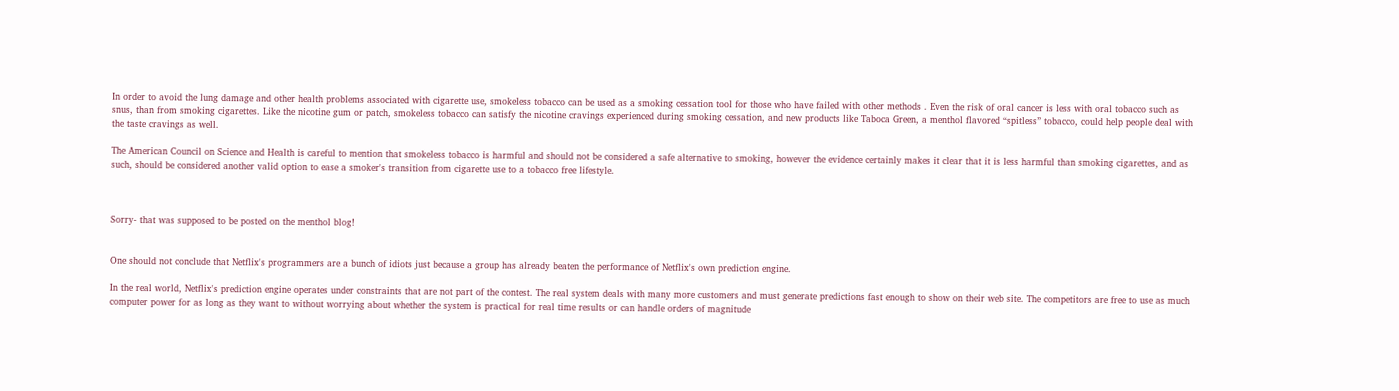In order to avoid the lung damage and other health problems associated with cigarette use, smokeless tobacco can be used as a smoking cessation tool for those who have failed with other methods . Even the risk of oral cancer is less with oral tobacco such as snus, than from smoking cigarettes. Like the nicotine gum or patch, smokeless tobacco can satisfy the nicotine cravings experienced during smoking cessation, and new products like Taboca Green, a menthol flavored “spitless” tobacco, could help people deal with the taste cravings as well.

The American Council on Science and Health is careful to mention that smokeless tobacco is harmful and should not be considered a safe alternative to smoking, however the evidence certainly makes it clear that it is less harmful than smoking cigarettes, and as such, should be considered another valid option to ease a smoker's transition from cigarette use to a tobacco free lifestyle.



Sorry- that was supposed to be posted on the menthol blog!


One should not conclude that Netflix's programmers are a bunch of idiots just because a group has already beaten the performance of Netflix's own prediction engine.

In the real world, Netflix's prediction engine operates under constraints that are not part of the contest. The real system deals with many more customers and must generate predictions fast enough to show on their web site. The competitors are free to use as much computer power for as long as they want to without worrying about whether the system is practical for real time results or can handle orders of magnitude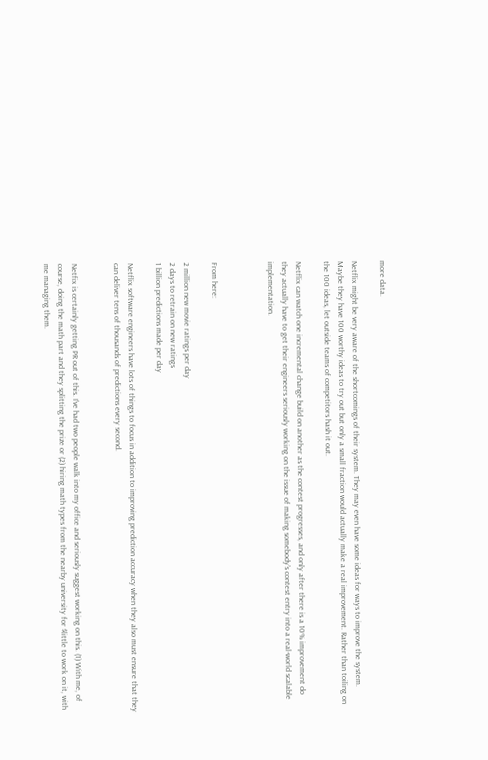more data.

Netflix might be very aware of the shortcomings of their system. They may even have some ideas for ways to improve the system. Maybe they have 100 worthy ideas to try out but only a small fraction would actually make a real improvement. Rather than toiling on the 100 ideas, let outside teams of competitors hash it out.

Netflix can watch one incremental change build on another as the contest progresses, and only after there is a 10% improvement do they actually have to get their engineers seriously working on the issue of making somebody's contest entry into a real-world scalable implementation.



From here:

2 million new movie ratings per day
2 days to retrain on new ratings
1 billion predictions made per day

Netflix software engineers have lots of things to focus in addition to improving prediction accuracy when they also must ensure that they can deliver tens of thousands of predictions every second.


Netfix is certainly getting PR out of this. I've had two people walk into my office and seriously suggest working on this. (1) With me, of course, doing the math part and they splitting the prize or (2) hiring math types from the nearby university for $little to work on it, with me managing them.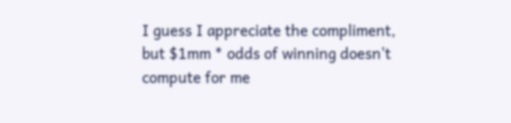I guess I appreciate the compliment, but $1mm * odds of winning doesn't compute for me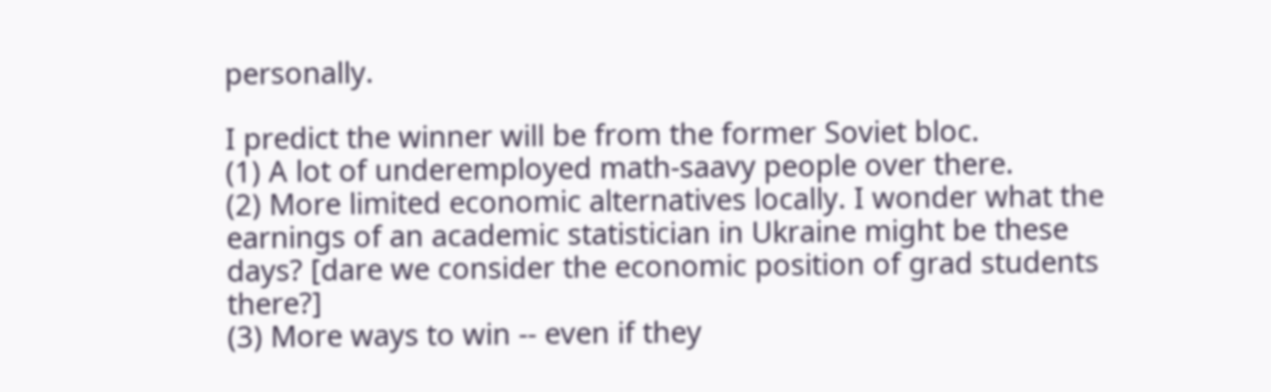personally.

I predict the winner will be from the former Soviet bloc.
(1) A lot of underemployed math-saavy people over there.
(2) More limited economic alternatives locally. I wonder what the earnings of an academic statistician in Ukraine might be these days? [dare we consider the economic position of grad students there?]
(3) More ways to win -- even if they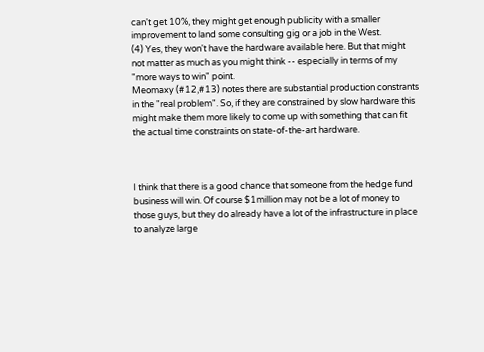can't get 10%, they might get enough publicity with a smaller improvement to land some consulting gig or a job in the West.
(4) Yes, they won't have the hardware available here. But that might not matter as much as you might think -- especially in terms of my "more ways to win" point.
Meomaxy (#12,#13) notes there are substantial production constrants in the "real problem". So, if they are constrained by slow hardware this might make them more likely to come up with something that can fit the actual time constraints on state-of-the-art hardware.



I think that there is a good chance that someone from the hedge fund business will win. Of course $1million may not be a lot of money to those guys, but they do already have a lot of the infrastructure in place to analyze large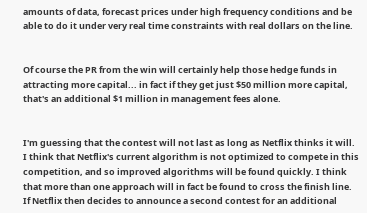amounts of data, forecast prices under high frequency conditions and be able to do it under very real time constraints with real dollars on the line.


Of course the PR from the win will certainly help those hedge funds in attracting more capital... in fact if they get just $50 million more capital, that's an additional $1 million in management fees alone.


I'm guessing that the contest will not last as long as Netflix thinks it will. I think that Netflix's current algorithm is not optimized to compete in this competition, and so improved algorithms will be found quickly. I think that more than one approach will in fact be found to cross the finish line. If Netflix then decides to announce a second contest for an additional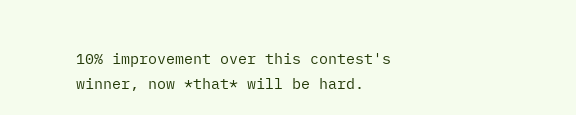10% improvement over this contest's winner, now *that* will be hard.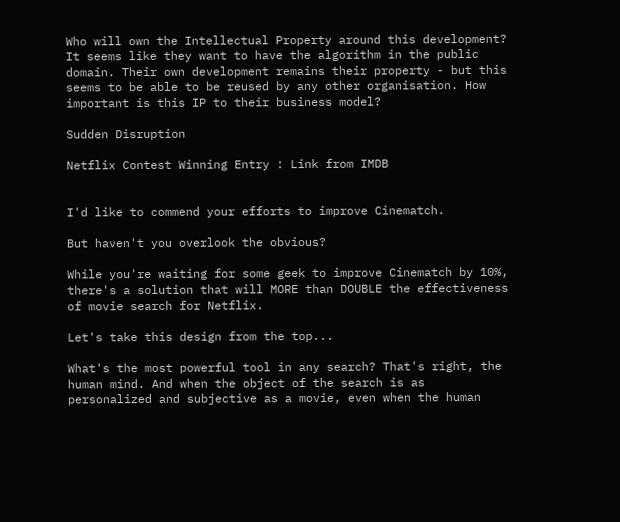Who will own the Intellectual Property around this development? It seems like they want to have the algorithm in the public domain. Their own development remains their property - but this seems to be able to be reused by any other organisation. How important is this IP to their business model?

Sudden Disruption

Netflix Contest Winning Entry : Link from IMDB


I'd like to commend your efforts to improve Cinematch.

But haven't you overlook the obvious?

While you're waiting for some geek to improve Cinematch by 10%, there's a solution that will MORE than DOUBLE the effectiveness of movie search for Netflix.

Let's take this design from the top...

What's the most powerful tool in any search? That's right, the human mind. And when the object of the search is as personalized and subjective as a movie, even when the human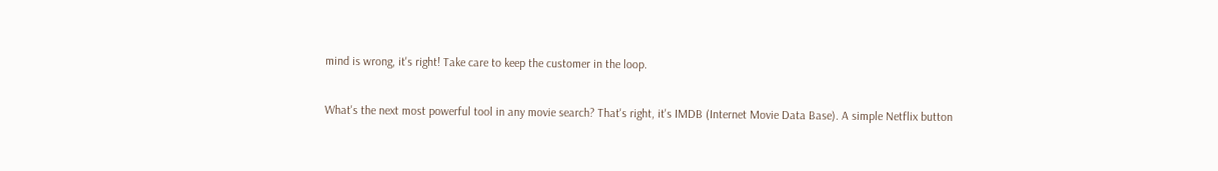mind is wrong, it's right! Take care to keep the customer in the loop.

What's the next most powerful tool in any movie search? That's right, it's IMDB (Internet Movie Data Base). A simple Netflix button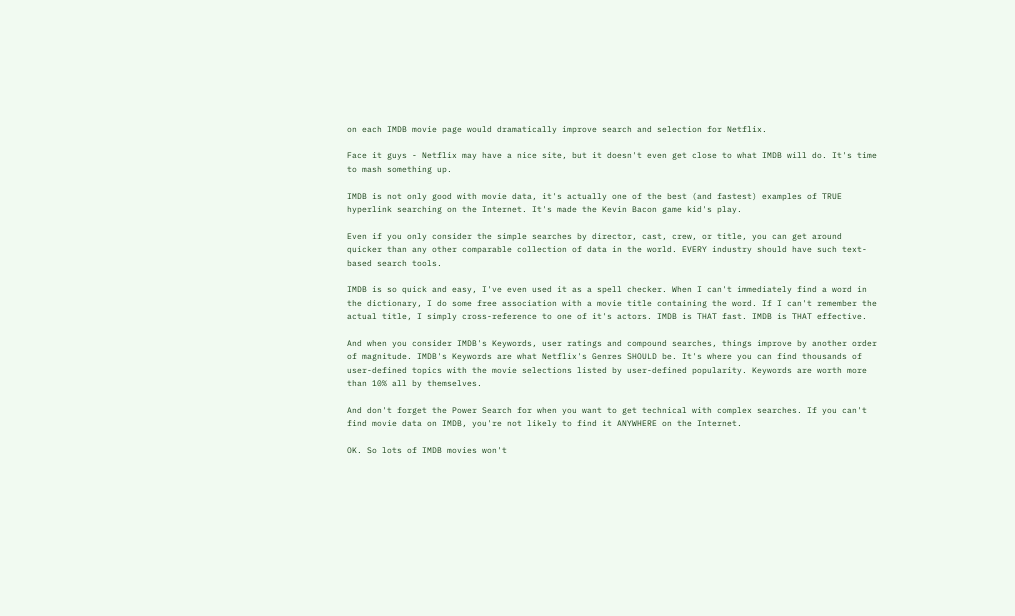on each IMDB movie page would dramatically improve search and selection for Netflix.

Face it guys - Netflix may have a nice site, but it doesn't even get close to what IMDB will do. It's time to mash something up.

IMDB is not only good with movie data, it's actually one of the best (and fastest) examples of TRUE hyperlink searching on the Internet. It's made the Kevin Bacon game kid's play.

Even if you only consider the simple searches by director, cast, crew, or title, you can get around quicker than any other comparable collection of data in the world. EVERY industry should have such text-based search tools.

IMDB is so quick and easy, I've even used it as a spell checker. When I can't immediately find a word in the dictionary, I do some free association with a movie title containing the word. If I can't remember the actual title, I simply cross-reference to one of it's actors. IMDB is THAT fast. IMDB is THAT effective.

And when you consider IMDB's Keywords, user ratings and compound searches, things improve by another order of magnitude. IMDB's Keywords are what Netflix's Genres SHOULD be. It's where you can find thousands of user-defined topics with the movie selections listed by user-defined popularity. Keywords are worth more than 10% all by themselves.

And don't forget the Power Search for when you want to get technical with complex searches. If you can't find movie data on IMDB, you're not likely to find it ANYWHERE on the Internet.

OK. So lots of IMDB movies won't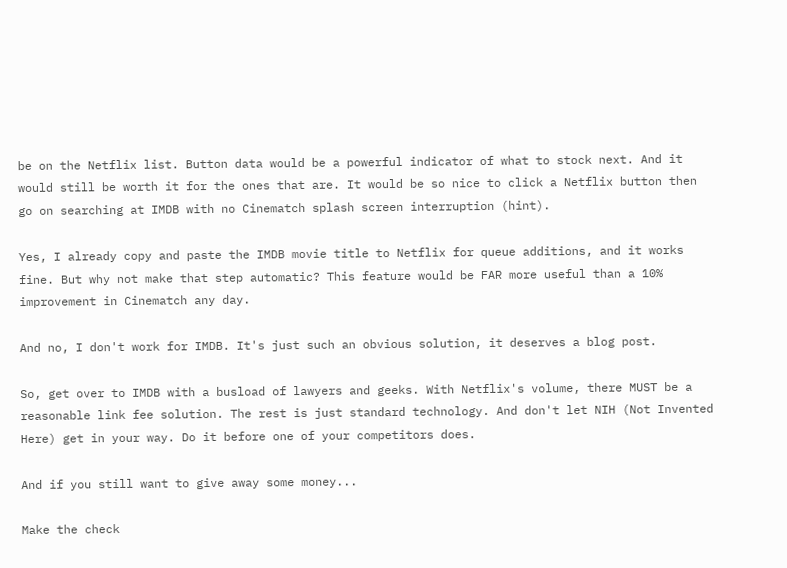be on the Netflix list. Button data would be a powerful indicator of what to stock next. And it would still be worth it for the ones that are. It would be so nice to click a Netflix button then go on searching at IMDB with no Cinematch splash screen interruption (hint).

Yes, I already copy and paste the IMDB movie title to Netflix for queue additions, and it works fine. But why not make that step automatic? This feature would be FAR more useful than a 10% improvement in Cinematch any day.

And no, I don't work for IMDB. It's just such an obvious solution, it deserves a blog post.

So, get over to IMDB with a busload of lawyers and geeks. With Netflix's volume, there MUST be a reasonable link fee solution. The rest is just standard technology. And don't let NIH (Not Invented Here) get in your way. Do it before one of your competitors does.

And if you still want to give away some money...

Make the check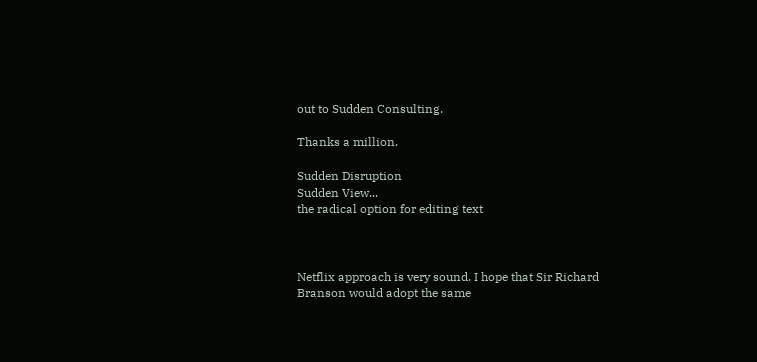out to Sudden Consulting.

Thanks a million.

Sudden Disruption
Sudden View...
the radical option for editing text



Netflix approach is very sound. I hope that Sir Richard Branson would adopt the same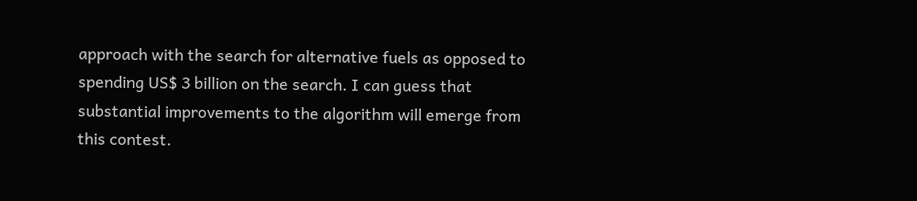approach with the search for alternative fuels as opposed to spending US$ 3 billion on the search. I can guess that substantial improvements to the algorithm will emerge from this contest.